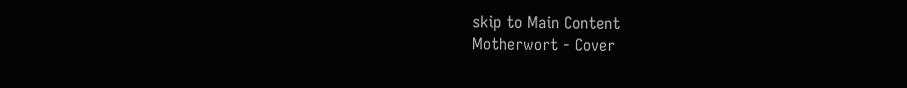skip to Main Content
Motherwort - Cover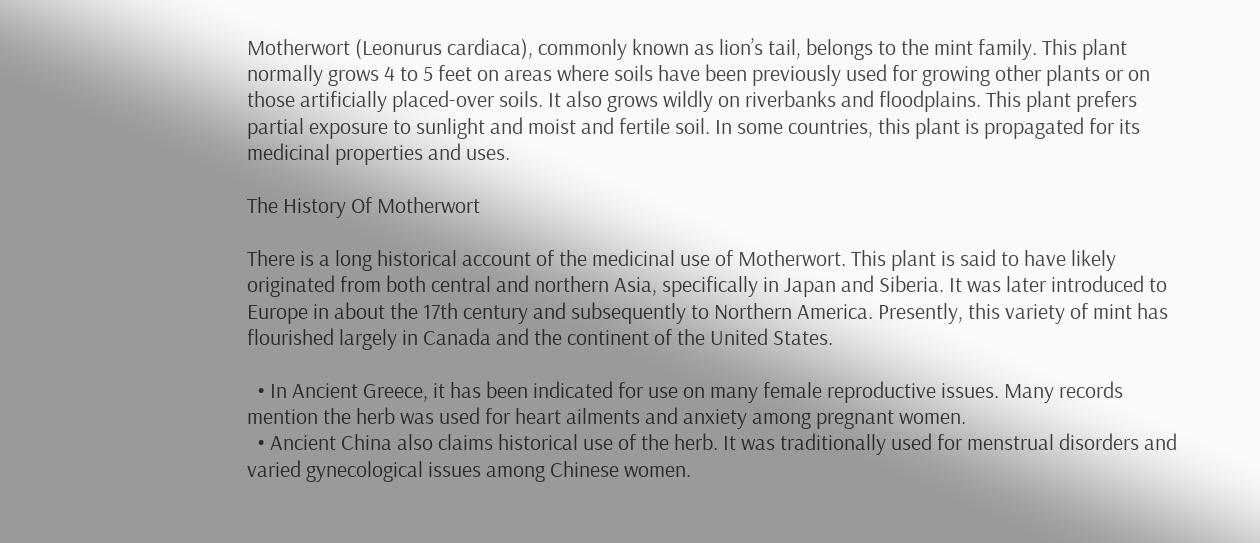Motherwort (Leonurus cardiaca), commonly known as lion’s tail, belongs to the mint family. This plant normally grows 4 to 5 feet on areas where soils have been previously used for growing other plants or on those artificially placed-over soils. It also grows wildly on riverbanks and floodplains. This plant prefers partial exposure to sunlight and moist and fertile soil. In some countries, this plant is propagated for its medicinal properties and uses.

The History Of Motherwort

There is a long historical account of the medicinal use of Motherwort. This plant is said to have likely originated from both central and northern Asia, specifically in Japan and Siberia. It was later introduced to Europe in about the 17th century and subsequently to Northern America. Presently, this variety of mint has flourished largely in Canada and the continent of the United States.

  • In Ancient Greece, it has been indicated for use on many female reproductive issues. Many records mention the herb was used for heart ailments and anxiety among pregnant women.
  • Ancient China also claims historical use of the herb. It was traditionally used for menstrual disorders and varied gynecological issues among Chinese women.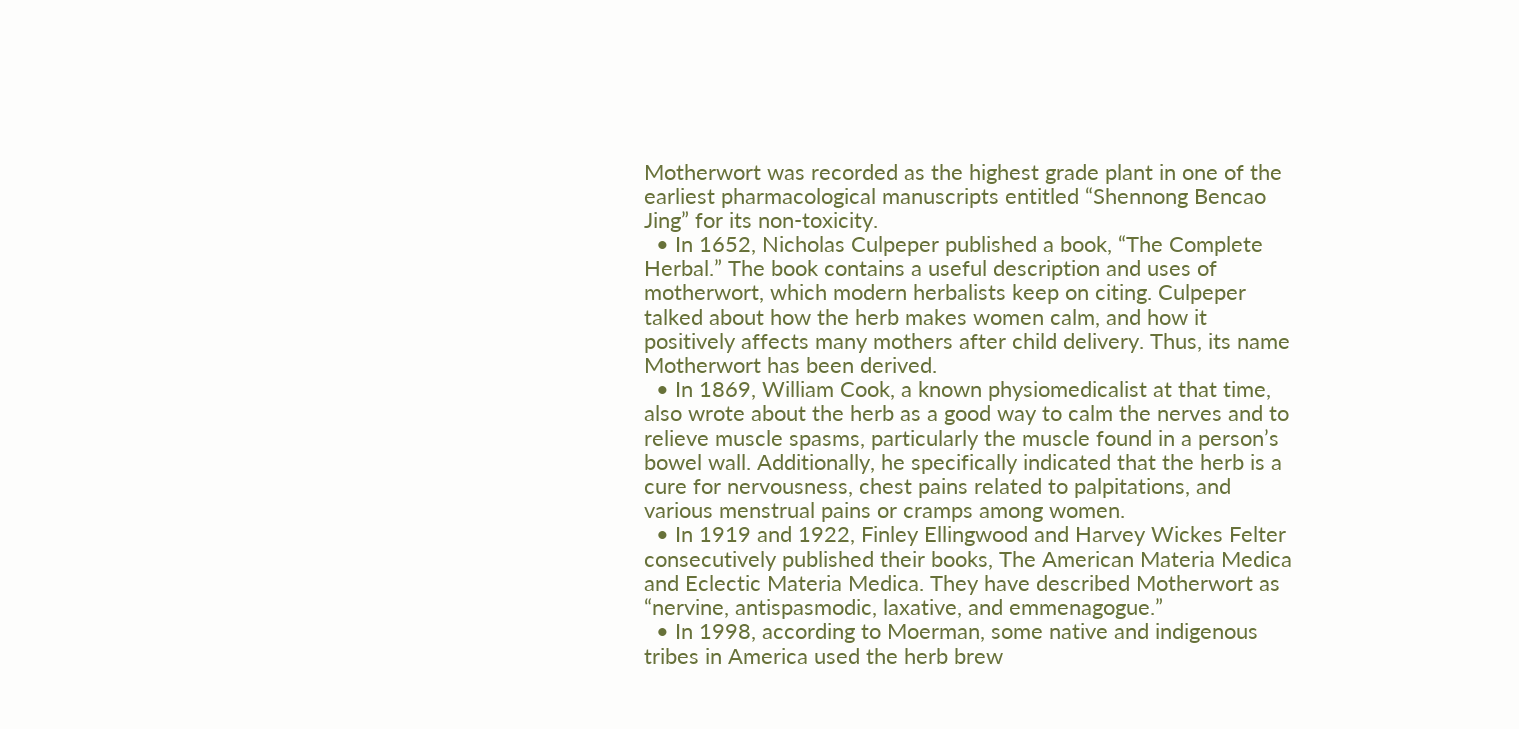Motherwort was recorded as the highest grade plant in one of the earliest pharmacological manuscripts entitled “Shennong Bencao Jing” for its non-toxicity.
  • In 1652, Nicholas Culpeper published a book, “The Complete Herbal.” The book contains a useful description and uses of motherwort, which modern herbalists keep on citing. Culpeper talked about how the herb makes women calm, and how it positively affects many mothers after child delivery. Thus, its name Motherwort has been derived.
  • In 1869, William Cook, a known physiomedicalist at that time, also wrote about the herb as a good way to calm the nerves and to relieve muscle spasms, particularly the muscle found in a person’s bowel wall. Additionally, he specifically indicated that the herb is a cure for nervousness, chest pains related to palpitations, and various menstrual pains or cramps among women.
  • In 1919 and 1922, Finley Ellingwood and Harvey Wickes Felter consecutively published their books, The American Materia Medica and Eclectic Materia Medica. They have described Motherwort as “nervine, antispasmodic, laxative, and emmenagogue.”
  • In 1998, according to Moerman, some native and indigenous tribes in America used the herb brew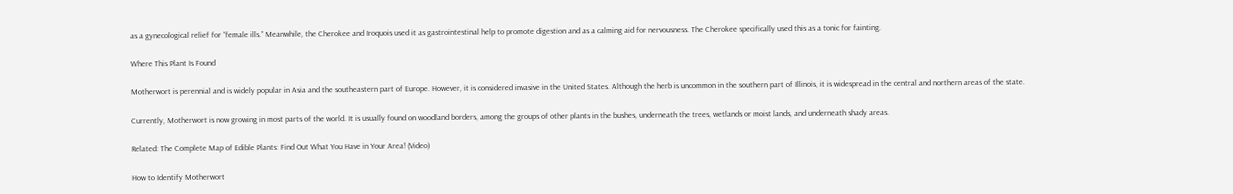as a gynecological relief for “female ills.” Meanwhile, the Cherokee and Iroquois used it as gastrointestinal help to promote digestion and as a calming aid for nervousness. The Cherokee specifically used this as a tonic for fainting.

Where This Plant Is Found

Motherwort is perennial and is widely popular in Asia and the southeastern part of Europe. However, it is considered invasive in the United States. Although the herb is uncommon in the southern part of Illinois, it is widespread in the central and northern areas of the state.

Currently, Motherwort is now growing in most parts of the world. It is usually found on woodland borders, among the groups of other plants in the bushes, underneath the trees, wetlands or moist lands, and underneath shady areas.

Related: The Complete Map of Edible Plants: Find Out What You Have in Your Area! (Video)

How to Identify Motherwort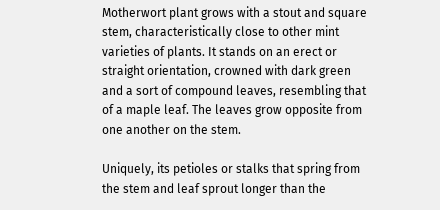Motherwort plant grows with a stout and square stem, characteristically close to other mint varieties of plants. It stands on an erect or straight orientation, crowned with dark green and a sort of compound leaves, resembling that of a maple leaf. The leaves grow opposite from one another on the stem.

Uniquely, its petioles or stalks that spring from the stem and leaf sprout longer than the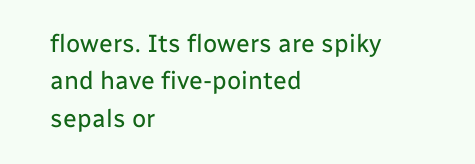flowers. Its flowers are spiky and have five-pointed sepals or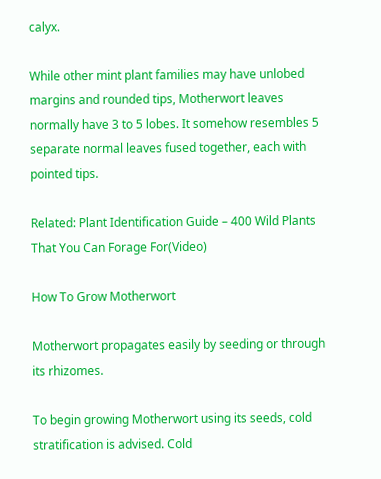calyx.

While other mint plant families may have unlobed margins and rounded tips, Motherwort leaves normally have 3 to 5 lobes. It somehow resembles 5 separate normal leaves fused together, each with pointed tips.

Related: Plant Identification Guide – 400 Wild Plants That You Can Forage For(Video)

How To Grow Motherwort

Motherwort propagates easily by seeding or through its rhizomes.

To begin growing Motherwort using its seeds, cold stratification is advised. Cold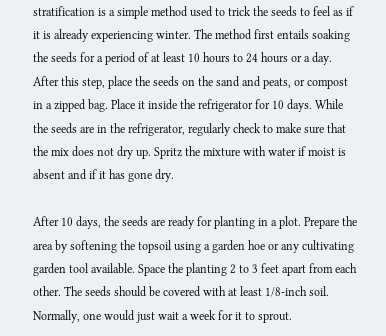stratification is a simple method used to trick the seeds to feel as if it is already experiencing winter. The method first entails soaking the seeds for a period of at least 10 hours to 24 hours or a day. After this step, place the seeds on the sand and peats, or compost in a zipped bag. Place it inside the refrigerator for 10 days. While the seeds are in the refrigerator, regularly check to make sure that the mix does not dry up. Spritz the mixture with water if moist is absent and if it has gone dry.

After 10 days, the seeds are ready for planting in a plot. Prepare the area by softening the topsoil using a garden hoe or any cultivating garden tool available. Space the planting 2 to 3 feet apart from each other. The seeds should be covered with at least 1/8-inch soil. Normally, one would just wait a week for it to sprout.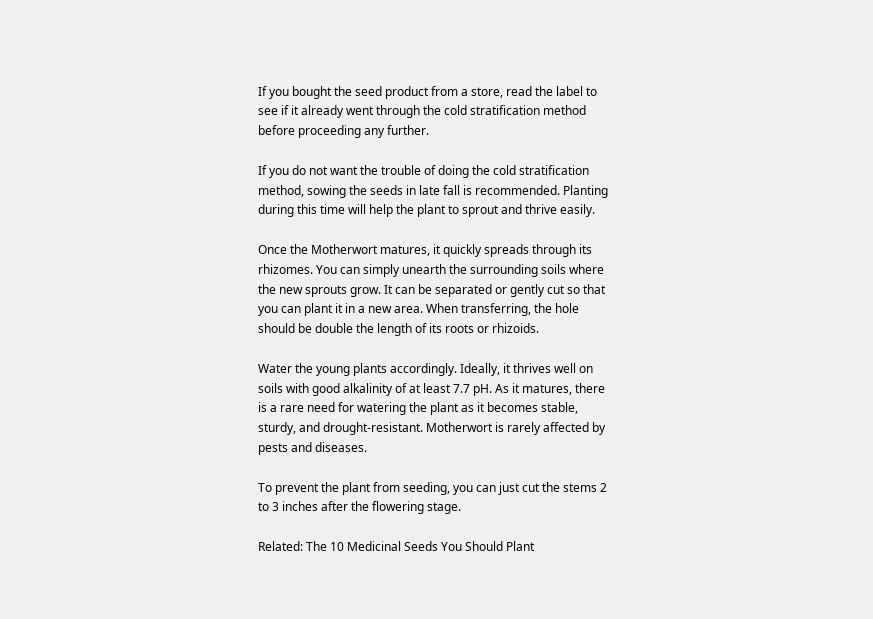If you bought the seed product from a store, read the label to see if it already went through the cold stratification method before proceeding any further.

If you do not want the trouble of doing the cold stratification method, sowing the seeds in late fall is recommended. Planting during this time will help the plant to sprout and thrive easily.

Once the Motherwort matures, it quickly spreads through its rhizomes. You can simply unearth the surrounding soils where the new sprouts grow. It can be separated or gently cut so that you can plant it in a new area. When transferring, the hole should be double the length of its roots or rhizoids.

Water the young plants accordingly. Ideally, it thrives well on soils with good alkalinity of at least 7.7 pH. As it matures, there is a rare need for watering the plant as it becomes stable, sturdy, and drought-resistant. Motherwort is rarely affected by pests and diseases.

To prevent the plant from seeding, you can just cut the stems 2 to 3 inches after the flowering stage.

Related: The 10 Medicinal Seeds You Should Plant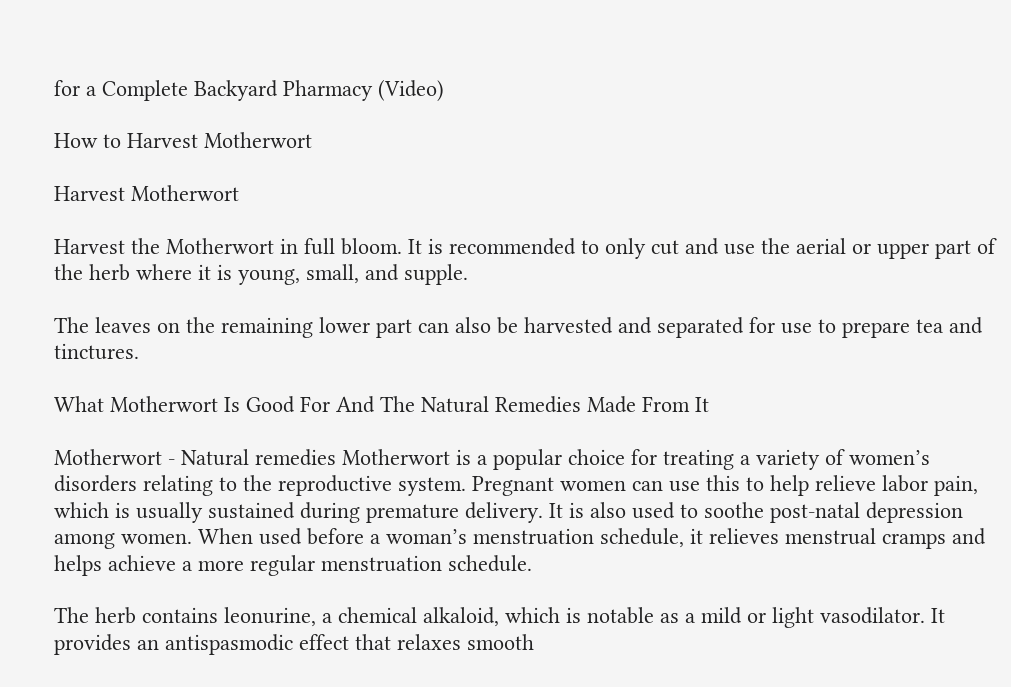for a Complete Backyard Pharmacy (Video)

How to Harvest Motherwort

Harvest Motherwort

Harvest the Motherwort in full bloom. It is recommended to only cut and use the aerial or upper part of the herb where it is young, small, and supple.

The leaves on the remaining lower part can also be harvested and separated for use to prepare tea and tinctures.

What Motherwort Is Good For And The Natural Remedies Made From It

Motherwort - Natural remedies Motherwort is a popular choice for treating a variety of women’s disorders relating to the reproductive system. Pregnant women can use this to help relieve labor pain, which is usually sustained during premature delivery. It is also used to soothe post-natal depression among women. When used before a woman’s menstruation schedule, it relieves menstrual cramps and helps achieve a more regular menstruation schedule.

The herb contains leonurine, a chemical alkaloid, which is notable as a mild or light vasodilator. It provides an antispasmodic effect that relaxes smooth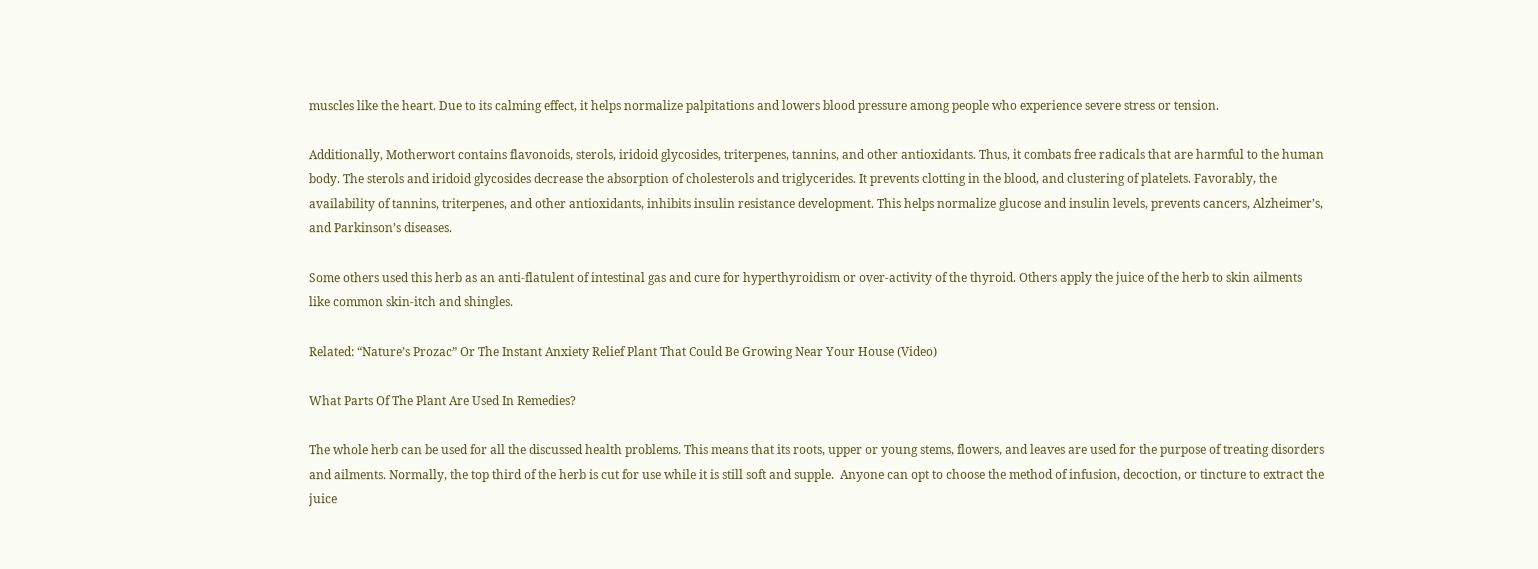muscles like the heart. Due to its calming effect, it helps normalize palpitations and lowers blood pressure among people who experience severe stress or tension.

Additionally, Motherwort contains flavonoids, sterols, iridoid glycosides, triterpenes, tannins, and other antioxidants. Thus, it combats free radicals that are harmful to the human body. The sterols and iridoid glycosides decrease the absorption of cholesterols and triglycerides. It prevents clotting in the blood, and clustering of platelets. Favorably, the availability of tannins, triterpenes, and other antioxidants, inhibits insulin resistance development. This helps normalize glucose and insulin levels, prevents cancers, Alzheimer’s, and Parkinson’s diseases.

Some others used this herb as an anti-flatulent of intestinal gas and cure for hyperthyroidism or over-activity of the thyroid. Others apply the juice of the herb to skin ailments like common skin-itch and shingles.

Related: “Nature’s Prozac” Or The Instant Anxiety Relief Plant That Could Be Growing Near Your House (Video)

What Parts Of The Plant Are Used In Remedies?

The whole herb can be used for all the discussed health problems. This means that its roots, upper or young stems, flowers, and leaves are used for the purpose of treating disorders and ailments. Normally, the top third of the herb is cut for use while it is still soft and supple.  Anyone can opt to choose the method of infusion, decoction, or tincture to extract the juice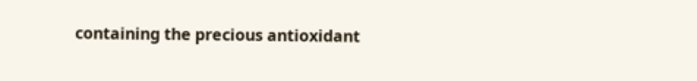containing the precious antioxidant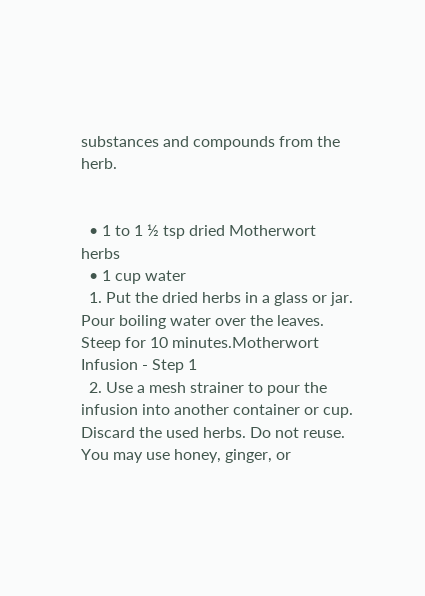substances and compounds from the herb.


  • 1 to 1 ½ tsp dried Motherwort herbs
  • 1 cup water
  1. Put the dried herbs in a glass or jar. Pour boiling water over the leaves. Steep for 10 minutes.Motherwort Infusion - Step 1
  2. Use a mesh strainer to pour the infusion into another container or cup. Discard the used herbs. Do not reuse. You may use honey, ginger, or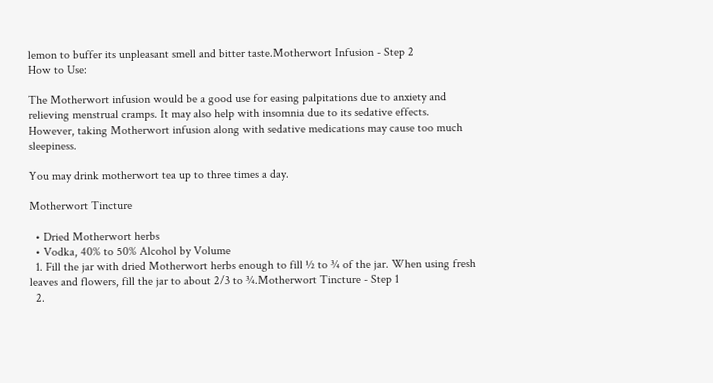lemon to buffer its unpleasant smell and bitter taste.Motherwort Infusion - Step 2
How to Use:

The Motherwort infusion would be a good use for easing palpitations due to anxiety and relieving menstrual cramps. It may also help with insomnia due to its sedative effects. However, taking Motherwort infusion along with sedative medications may cause too much sleepiness.

You may drink motherwort tea up to three times a day.

Motherwort Tincture

  • Dried Motherwort herbs
  • Vodka, 40% to 50% Alcohol by Volume
  1. Fill the jar with dried Motherwort herbs enough to fill ½ to ¾ of the jar. When using fresh leaves and flowers, fill the jar to about 2/3 to ¾.Motherwort Tincture - Step 1
  2.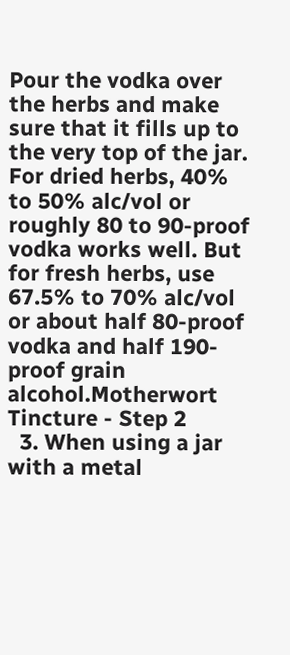Pour the vodka over the herbs and make sure that it fills up to the very top of the jar. For dried herbs, 40% to 50% alc/vol or roughly 80 to 90-proof vodka works well. But for fresh herbs, use 67.5% to 70% alc/vol or about half 80-proof vodka and half 190-proof grain alcohol.Motherwort Tincture - Step 2
  3. When using a jar with a metal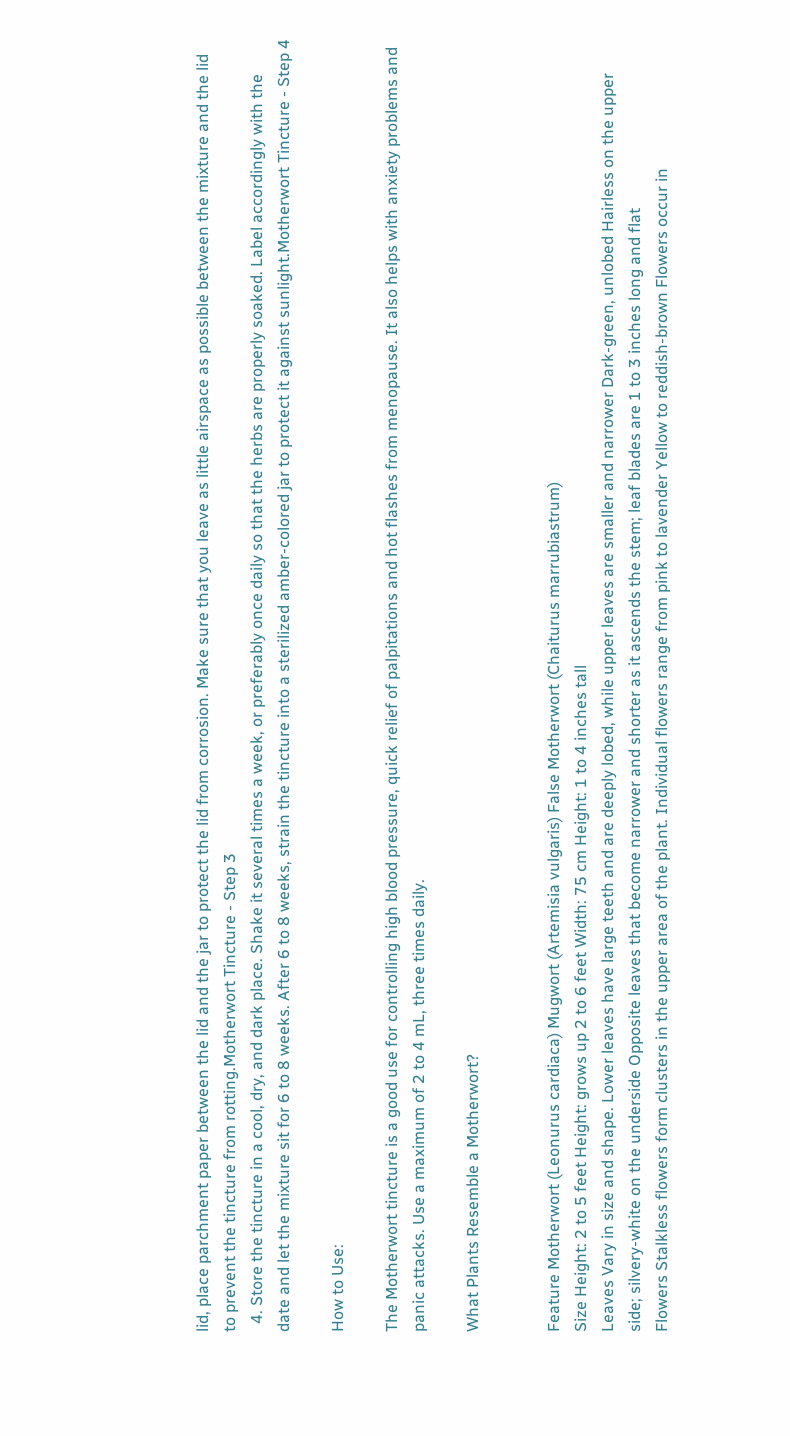lid, place parchment paper between the lid and the jar to protect the lid from corrosion. Make sure that you leave as little airspace as possible between the mixture and the lid to prevent the tincture from rotting.Motherwort Tincture - Step 3
  4. Store the tincture in a cool, dry, and dark place. Shake it several times a week, or preferably once daily so that the herbs are properly soaked. Label accordingly with the date and let the mixture sit for 6 to 8 weeks. After 6 to 8 weeks, strain the tincture into a sterilized amber-colored jar to protect it against sunlight.Motherwort Tincture - Step 4

How to Use:

The Motherwort tincture is a good use for controlling high blood pressure, quick relief of palpitations and hot flashes from menopause. It also helps with anxiety problems and panic attacks. Use a maximum of 2 to 4 mL, three times daily.

What Plants Resemble a Motherwort?


Feature Motherwort (Leonurus cardiaca) Mugwort (Artemisia vulgaris) False Motherwort (Chaiturus marrubiastrum)
Size Height: 2 to 5 feet Height: grows up 2 to 6 feet Width: 75 cm Height: 1 to 4 inches tall
Leaves Vary in size and shape. Lower leaves have large teeth and are deeply lobed, while upper leaves are smaller and narrower Dark-green, unlobed Hairless on the upper side; silvery-white on the underside Opposite leaves that become narrower and shorter as it ascends the stem; leaf blades are 1 to 3 inches long and flat
Flowers Stalkless flowers form clusters in the upper area of the plant. Individual flowers range from pink to lavender Yellow to reddish-brown Flowers occur in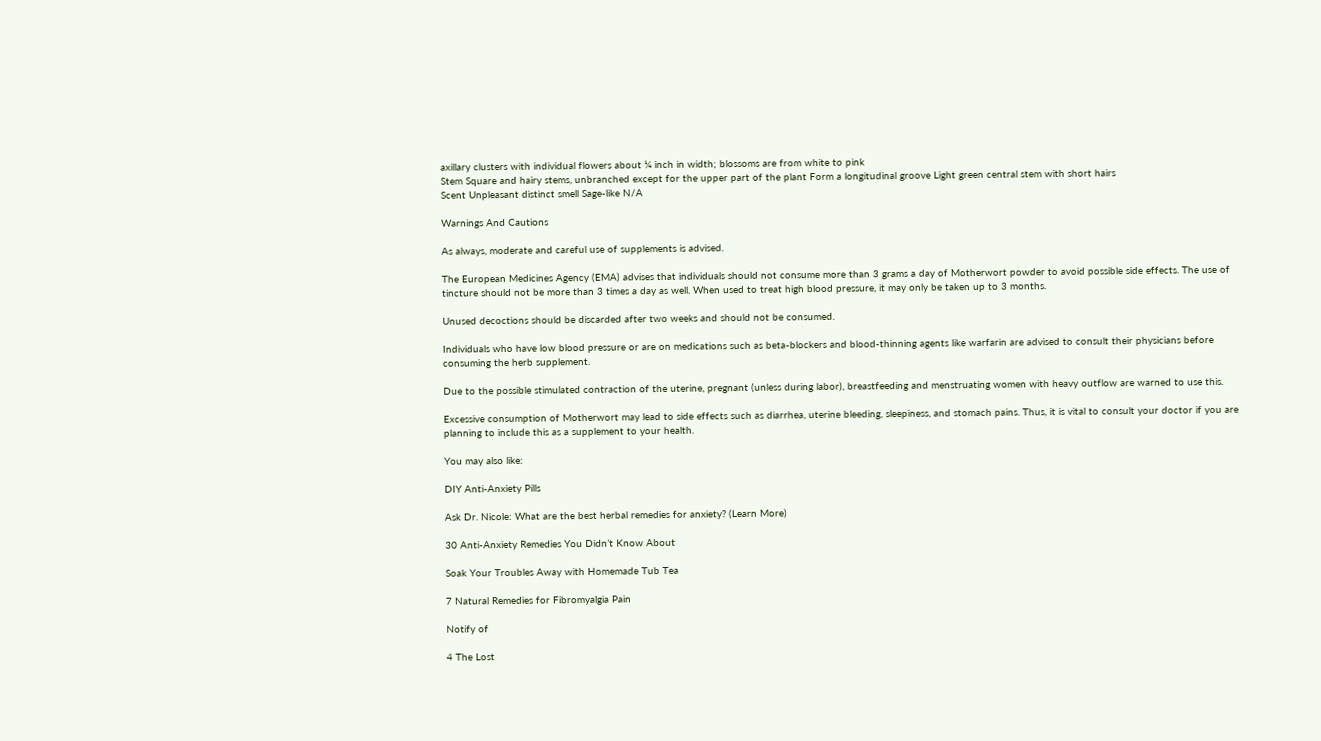axillary clusters with individual flowers about ¼ inch in width; blossoms are from white to pink
Stem Square and hairy stems, unbranched except for the upper part of the plant Form a longitudinal groove Light green central stem with short hairs
Scent Unpleasant distinct smell Sage-like N/A

Warnings And Cautions

As always, moderate and careful use of supplements is advised.

The European Medicines Agency (EMA) advises that individuals should not consume more than 3 grams a day of Motherwort powder to avoid possible side effects. The use of tincture should not be more than 3 times a day as well. When used to treat high blood pressure, it may only be taken up to 3 months.

Unused decoctions should be discarded after two weeks and should not be consumed.

Individuals who have low blood pressure or are on medications such as beta-blockers and blood-thinning agents like warfarin are advised to consult their physicians before consuming the herb supplement.

Due to the possible stimulated contraction of the uterine, pregnant (unless during labor), breastfeeding and menstruating women with heavy outflow are warned to use this.

Excessive consumption of Motherwort may lead to side effects such as diarrhea, uterine bleeding, sleepiness, and stomach pains. Thus, it is vital to consult your doctor if you are planning to include this as a supplement to your health.

You may also like:

DIY Anti-Anxiety Pills

Ask Dr. Nicole: What are the best herbal remedies for anxiety? (Learn More)

30 Anti-Anxiety Remedies You Didn’t Know About

Soak Your Troubles Away with Homemade Tub Tea

7 Natural Remedies for Fibromyalgia Pain

Notify of

4 The Lost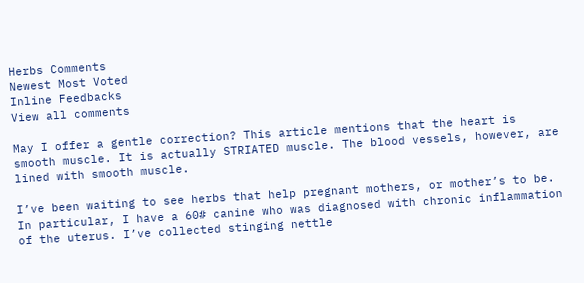Herbs Comments
Newest Most Voted
Inline Feedbacks
View all comments

May I offer a gentle correction? This article mentions that the heart is smooth muscle. It is actually STRIATED muscle. The blood vessels, however, are lined with smooth muscle.

I’ve been waiting to see herbs that help pregnant mothers, or mother’s to be. In particular, I have a 60# canine who was diagnosed with chronic inflammation of the uterus. I’ve collected stinging nettle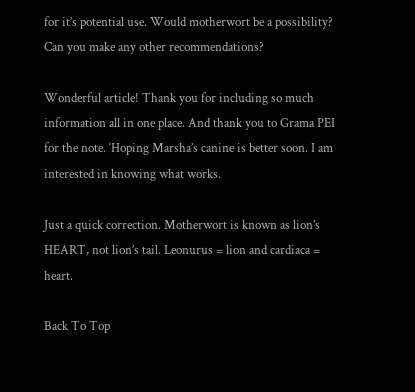for it’s potential use. Would motherwort be a possibility? Can you make any other recommendations?

Wonderful article! Thank you for including so much information all in one place. And thank you to Grama PEI for the note. ‘Hoping Marsha’s canine is better soon. I am interested in knowing what works.

Just a quick correction. Motherwort is known as lion’s HEART, not lion’s tail. Leonurus = lion and cardiaca = heart.

Back To Top